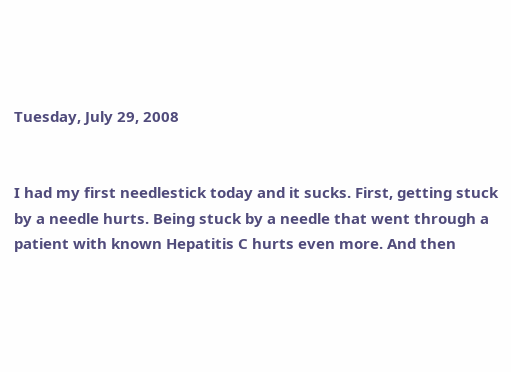Tuesday, July 29, 2008


I had my first needlestick today and it sucks. First, getting stuck by a needle hurts. Being stuck by a needle that went through a patient with known Hepatitis C hurts even more. And then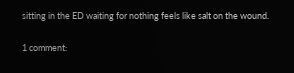sitting in the ED waiting for nothing feels like salt on the wound.

1 comment: